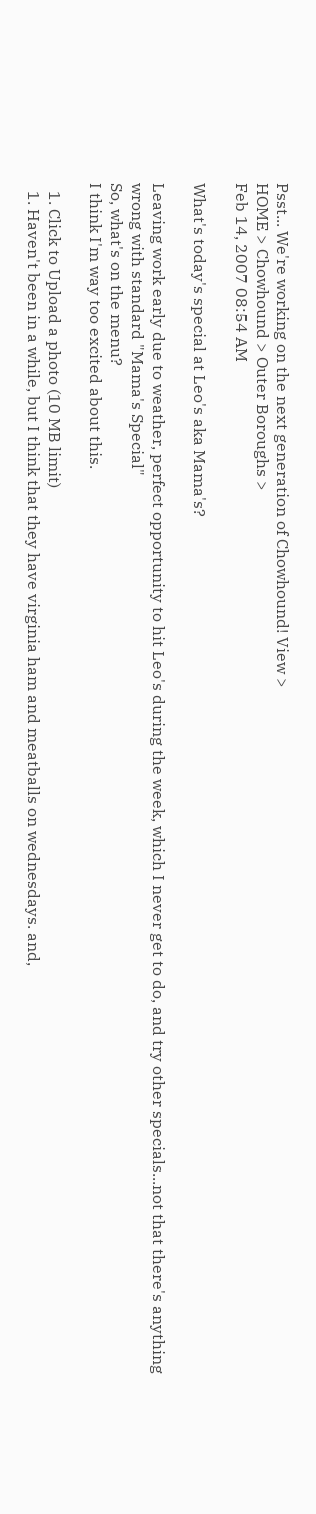Psst... We're working on the next generation of Chowhound! View >
HOME > Chowhound > Outer Boroughs >
Feb 14, 2007 08:54 AM

What's today's special at Leo's aka Mama's?

Leaving work early due to weather, perfect opportunity to hit Leo's during the week, which I never get to do, and try other specials...not that there's anything wrong with standard "Mama's Special"
So, what's on the menu?
I think I'm way too excited about this.

  1. Click to Upload a photo (10 MB limit)
  1. Haven't been in a while, but I think that they have virginia ham and meatballs on wednesdays. and,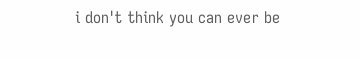i don't think you can ever be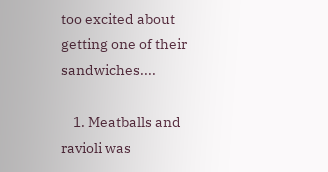too excited about getting one of their sandwiches....

    1. Meatballs and ravioli was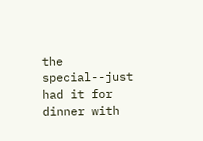the special--just had it for dinner with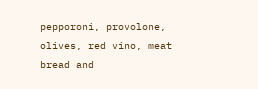pepporoni, provolone, olives, red vino, meat bread and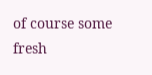of course some fresh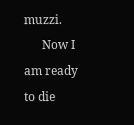muzzi.
      Now I am ready to die